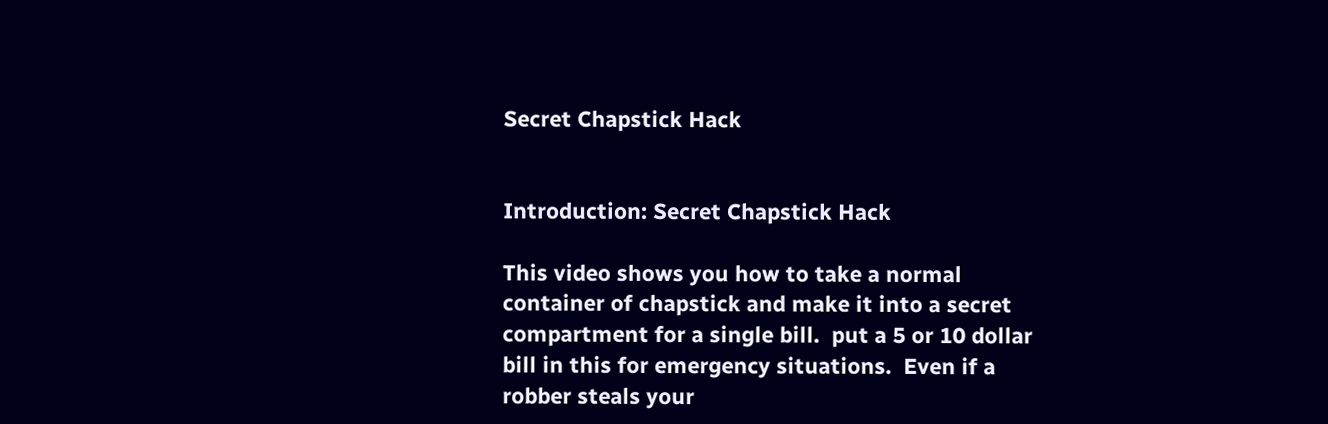Secret Chapstick Hack


Introduction: Secret Chapstick Hack

This video shows you how to take a normal container of chapstick and make it into a secret compartment for a single bill.  put a 5 or 10 dollar bill in this for emergency situations.  Even if a robber steals your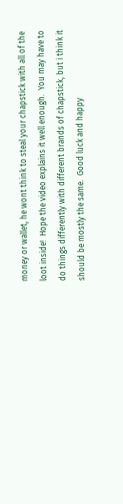money or wallet, he wont think to steal your chapstick with all of the loot inside!  Hope the video explains it well enough.  You may have to do things differently with different brands of chapstick, but i think it should be mostly the same.  Good luck and happy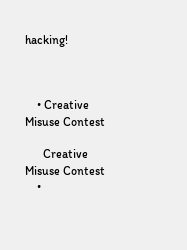hacking!



    • Creative Misuse Contest

      Creative Misuse Contest
    •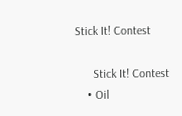Stick It! Contest

      Stick It! Contest
    • Oil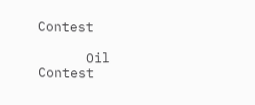Contest

      Oil Contest